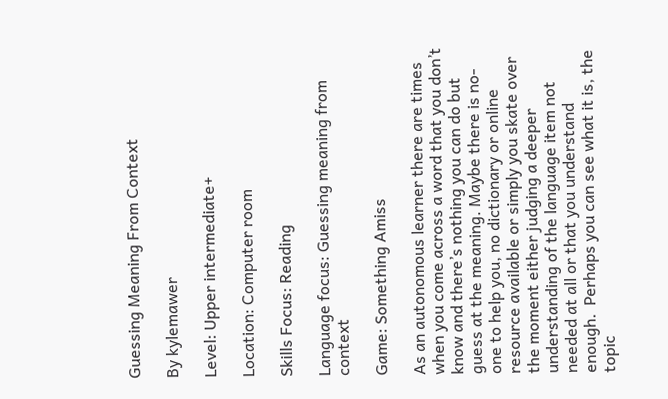Guessing Meaning From Context

By kylemawer

Level: Upper intermediate+

Location: Computer room

Skills Focus: Reading

Language focus: Guessing meaning from context

Game: Something Amiss

As an autonomous learner there are times when you come across a word that you don’t know and there’s nothing you can do but guess at the meaning. Maybe there is no-one to help you, no dictionary or online resource available or simply you skate over the moment either judging a deeper understanding of the language item not needed at all or that you understand enough.  Perhaps you can see what it is, the topic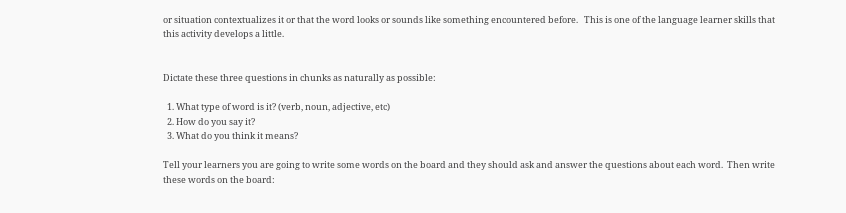or situation contextualizes it or that the word looks or sounds like something encountered before.   This is one of the language learner skills that this activity develops a little.


Dictate these three questions in chunks as naturally as possible:

  1. What type of word is it? (verb, noun, adjective, etc)
  2. How do you say it?
  3. What do you think it means?

Tell your learners you are going to write some words on the board and they should ask and answer the questions about each word.  Then write these words on the board: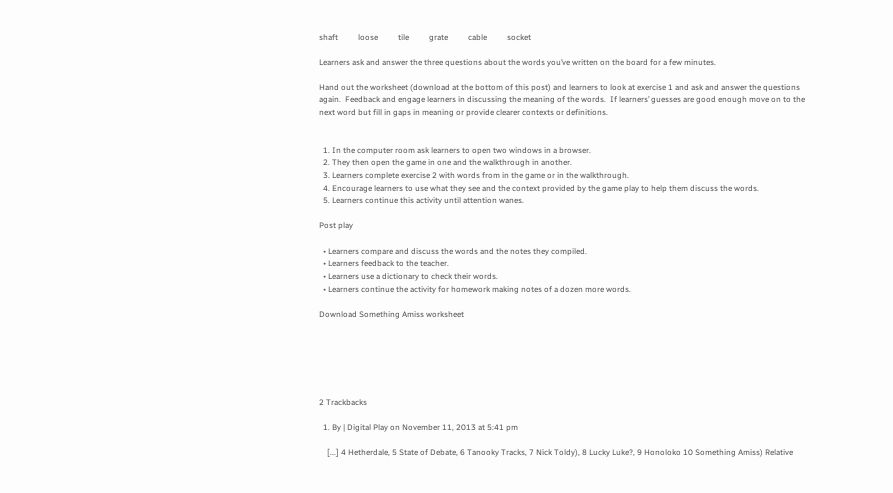shaft          loose          tile          grate          cable          socket

Learners ask and answer the three questions about the words you’ve written on the board for a few minutes.

Hand out the worksheet (download at the bottom of this post) and learners to look at exercise 1 and ask and answer the questions again.  Feedback and engage learners in discussing the meaning of the words.  If learners’ guesses are good enough move on to the next word but fill in gaps in meaning or provide clearer contexts or definitions.


  1. In the computer room ask learners to open two windows in a browser.
  2. They then open the game in one and the walkthrough in another.
  3. Learners complete exercise 2 with words from in the game or in the walkthrough.
  4. Encourage learners to use what they see and the context provided by the game play to help them discuss the words.
  5. Learners continue this activity until attention wanes.

Post play

  • Learners compare and discuss the words and the notes they compiled.
  • Learners feedback to the teacher.
  • Learners use a dictionary to check their words.
  • Learners continue the activity for homework making notes of a dozen more words.

Download Something Amiss worksheet






2 Trackbacks

  1. By | Digital Play on November 11, 2013 at 5:41 pm

    [...] 4 Hetherdale, 5 State of Debate, 6 Tanooky Tracks, 7 Nick Toldy), 8 Lucky Luke?, 9 Honoloko 10 Something Amiss) Relative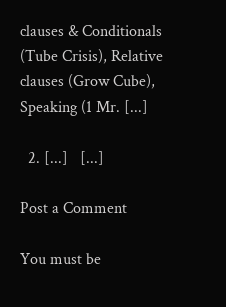clauses & Conditionals (Tube Crisis), Relative clauses (Grow Cube), Speaking (1 Mr. [...]

  2. [...]   [...]

Post a Comment

You must be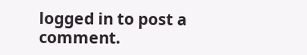logged in to post a comment.